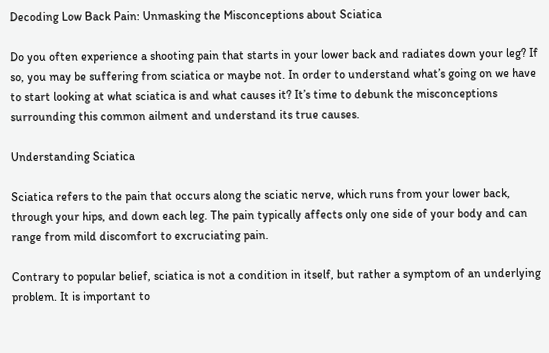Decoding Low Back Pain: Unmasking the Misconceptions about Sciatica

Do you often experience a shooting pain that starts in your lower back and radiates down your leg? If so, you may be suffering from sciatica or maybe not. In order to understand what’s going on we have to start looking at what sciatica is and what causes it? It’s time to debunk the misconceptions surrounding this common ailment and understand its true causes.

Understanding Sciatica

Sciatica refers to the pain that occurs along the sciatic nerve, which runs from your lower back, through your hips, and down each leg. The pain typically affects only one side of your body and can range from mild discomfort to excruciating pain.

Contrary to popular belief, sciatica is not a condition in itself, but rather a symptom of an underlying problem. It is important to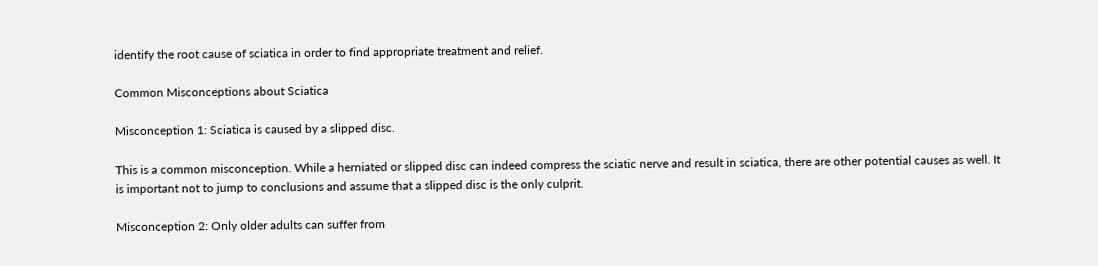identify the root cause of sciatica in order to find appropriate treatment and relief.

Common Misconceptions about Sciatica

Misconception 1: Sciatica is caused by a slipped disc.

This is a common misconception. While a herniated or slipped disc can indeed compress the sciatic nerve and result in sciatica, there are other potential causes as well. It is important not to jump to conclusions and assume that a slipped disc is the only culprit.

Misconception 2: Only older adults can suffer from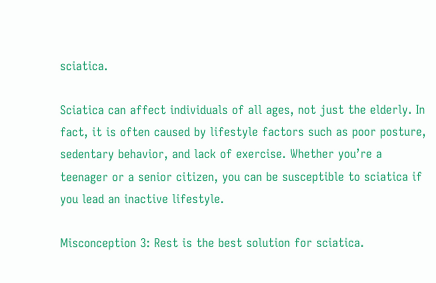sciatica.

Sciatica can affect individuals of all ages, not just the elderly. In fact, it is often caused by lifestyle factors such as poor posture, sedentary behavior, and lack of exercise. Whether you’re a teenager or a senior citizen, you can be susceptible to sciatica if you lead an inactive lifestyle.

Misconception 3: Rest is the best solution for sciatica.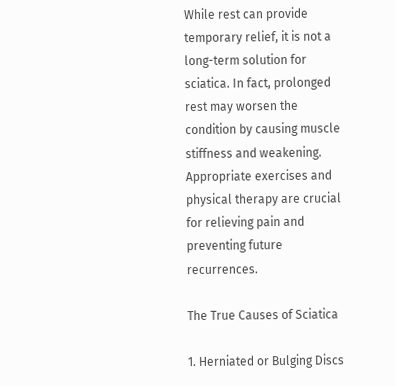While rest can provide temporary relief, it is not a long-term solution for sciatica. In fact, prolonged rest may worsen the condition by causing muscle stiffness and weakening. Appropriate exercises and physical therapy are crucial for relieving pain and preventing future recurrences.

The True Causes of Sciatica

1. Herniated or Bulging Discs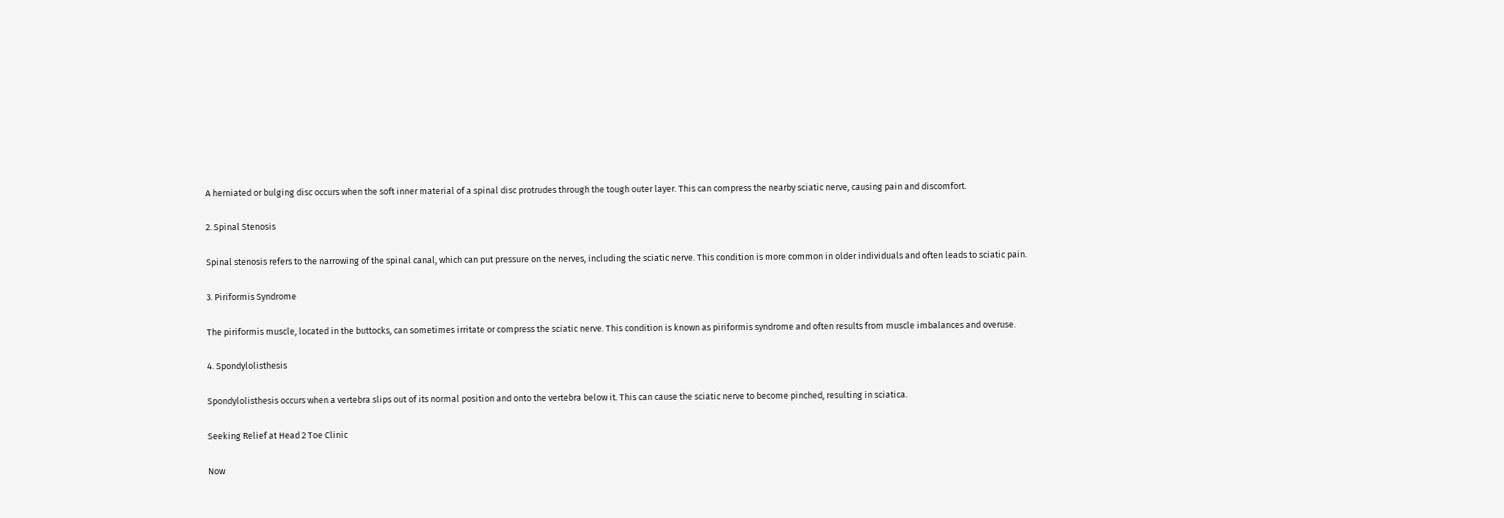A herniated or bulging disc occurs when the soft inner material of a spinal disc protrudes through the tough outer layer. This can compress the nearby sciatic nerve, causing pain and discomfort.

2. Spinal Stenosis

Spinal stenosis refers to the narrowing of the spinal canal, which can put pressure on the nerves, including the sciatic nerve. This condition is more common in older individuals and often leads to sciatic pain.

3. Piriformis Syndrome

The piriformis muscle, located in the buttocks, can sometimes irritate or compress the sciatic nerve. This condition is known as piriformis syndrome and often results from muscle imbalances and overuse.

4. Spondylolisthesis

Spondylolisthesis occurs when a vertebra slips out of its normal position and onto the vertebra below it. This can cause the sciatic nerve to become pinched, resulting in sciatica.

Seeking Relief at Head 2 Toe Clinic

Now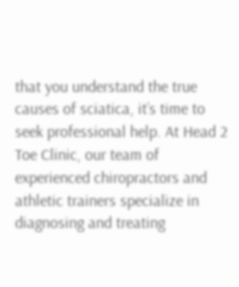that you understand the true causes of sciatica, it’s time to seek professional help. At Head 2 Toe Clinic, our team of experienced chiropractors and athletic trainers specialize in diagnosing and treating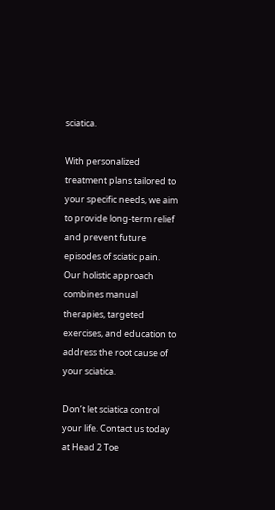sciatica.

With personalized treatment plans tailored to your specific needs, we aim to provide long-term relief and prevent future episodes of sciatic pain. Our holistic approach combines manual therapies, targeted exercises, and education to address the root cause of your sciatica.

Don’t let sciatica control your life. Contact us today at Head 2 Toe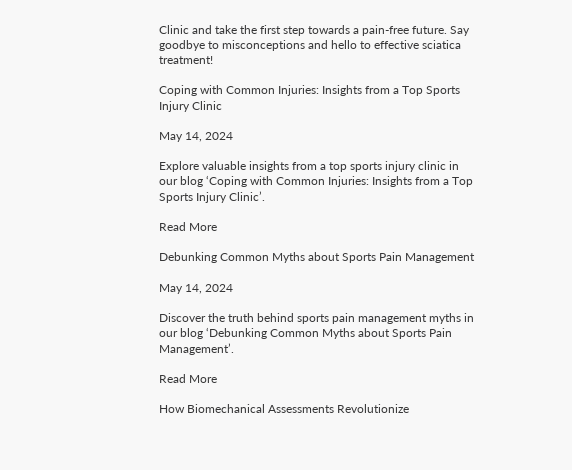Clinic and take the first step towards a pain-free future. Say goodbye to misconceptions and hello to effective sciatica treatment!

Coping with Common Injuries: Insights from a Top Sports Injury Clinic

May 14, 2024

Explore valuable insights from a top sports injury clinic in our blog ‘Coping with Common Injuries: Insights from a Top Sports Injury Clinic’.

Read More

Debunking Common Myths about Sports Pain Management

May 14, 2024

Discover the truth behind sports pain management myths in our blog ‘Debunking Common Myths about Sports Pain Management’.

Read More

How Biomechanical Assessments Revolutionize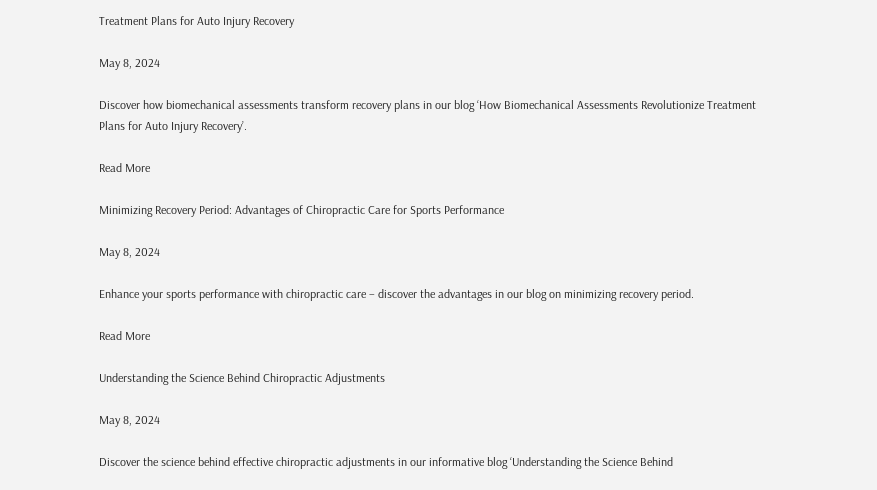Treatment Plans for Auto Injury Recovery

May 8, 2024

Discover how biomechanical assessments transform recovery plans in our blog ‘How Biomechanical Assessments Revolutionize Treatment Plans for Auto Injury Recovery’.

Read More

Minimizing Recovery Period: Advantages of Chiropractic Care for Sports Performance

May 8, 2024

Enhance your sports performance with chiropractic care – discover the advantages in our blog on minimizing recovery period.

Read More

Understanding the Science Behind Chiropractic Adjustments

May 8, 2024

Discover the science behind effective chiropractic adjustments in our informative blog ‘Understanding the Science Behind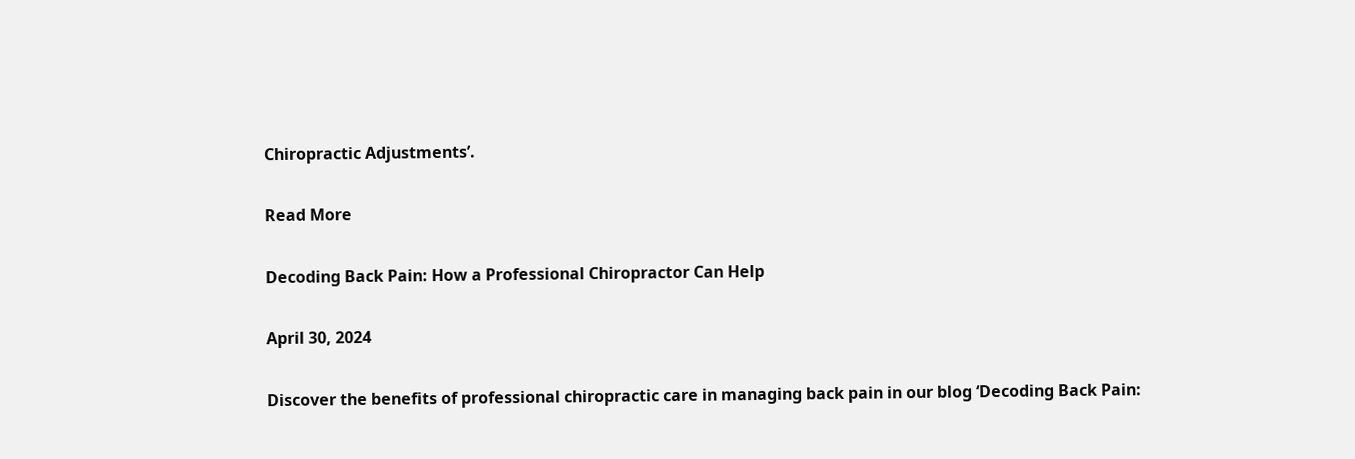Chiropractic Adjustments’.

Read More

Decoding Back Pain: How a Professional Chiropractor Can Help

April 30, 2024

Discover the benefits of professional chiropractic care in managing back pain in our blog ‘Decoding Back Pain: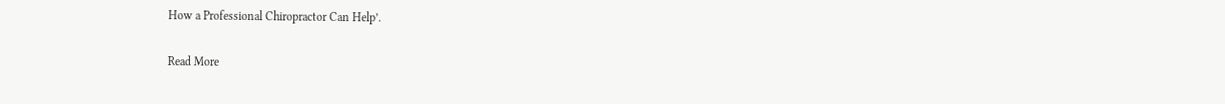How a Professional Chiropractor Can Help’.

Read More